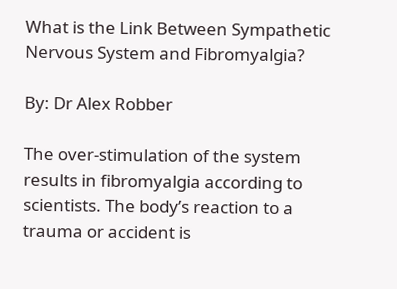What is the Link Between Sympathetic Nervous System and Fibromyalgia?

By: Dr Alex Robber

The over-stimulation of the system results in fibromyalgia according to scientists. The body’s reaction to a trauma or accident is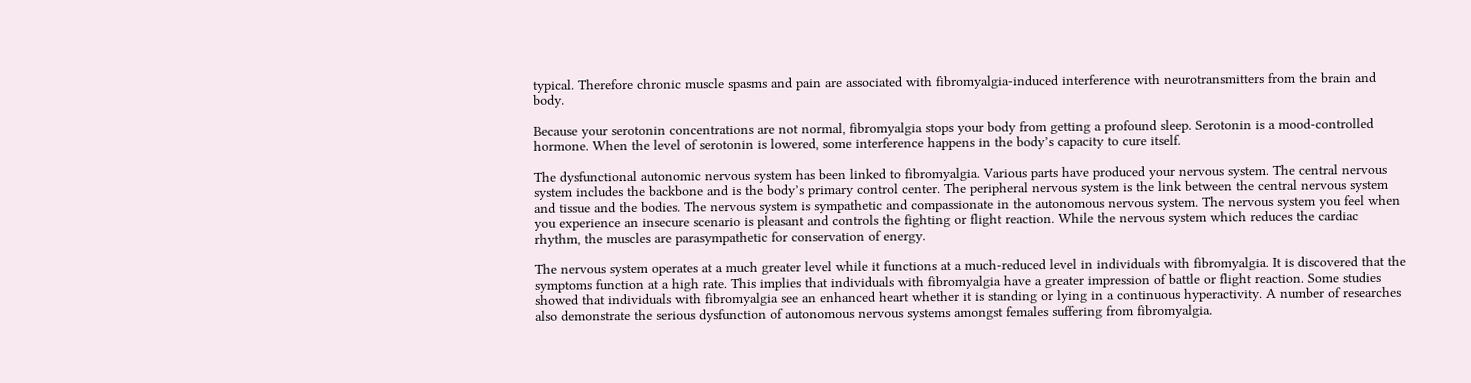typical. Therefore chronic muscle spasms and pain are associated with fibromyalgia-induced interference with neurotransmitters from the brain and body.

Because your serotonin concentrations are not normal, fibromyalgia stops your body from getting a profound sleep. Serotonin is a mood-controlled hormone. When the level of serotonin is lowered, some interference happens in the body’s capacity to cure itself.

The dysfunctional autonomic nervous system has been linked to fibromyalgia. Various parts have produced your nervous system. The central nervous system includes the backbone and is the body’s primary control center. The peripheral nervous system is the link between the central nervous system and tissue and the bodies. The nervous system is sympathetic and compassionate in the autonomous nervous system. The nervous system you feel when you experience an insecure scenario is pleasant and controls the fighting or flight reaction. While the nervous system which reduces the cardiac rhythm, the muscles are parasympathetic for conservation of energy.

The nervous system operates at a much greater level while it functions at a much-reduced level in individuals with fibromyalgia. It is discovered that the symptoms function at a high rate. This implies that individuals with fibromyalgia have a greater impression of battle or flight reaction. Some studies showed that individuals with fibromyalgia see an enhanced heart whether it is standing or lying in a continuous hyperactivity. A number of researches also demonstrate the serious dysfunction of autonomous nervous systems amongst females suffering from fibromyalgia.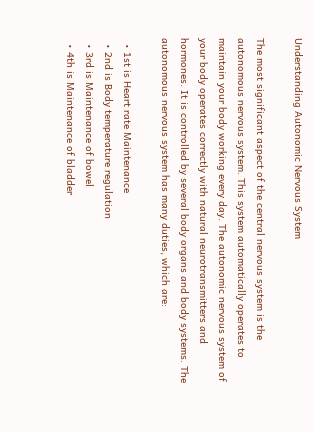Understanding Autonomic Nervous System

The most significant aspect of the central nervous system is the autonomous nervous system. This system automatically operates to maintain your body working every day. The autonomic nervous system of your body operates correctly with natural neurotransmitters and hormones. It is controlled by several body organs and body systems. The autonomous nervous system has many duties, which are:

  • 1st is Heart rate Maintenance
  • 2nd is Body temperature regulation
  • 3rd is Maintenance of bowel
  • 4th is Maintenance of bladder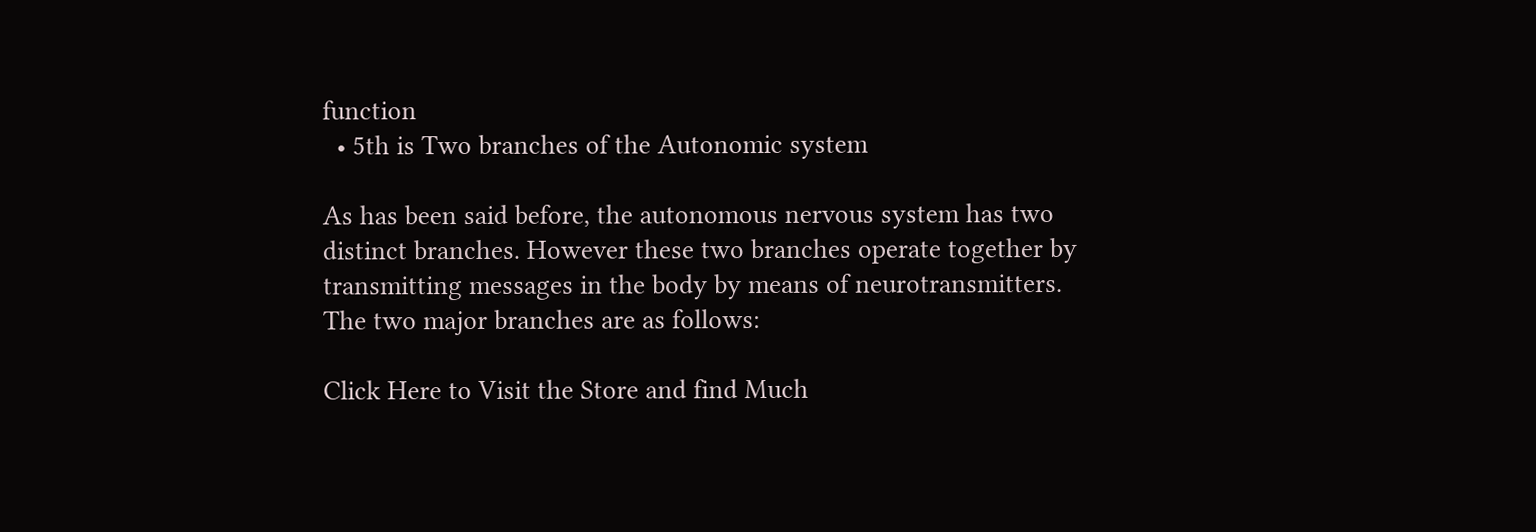function
  • 5th is Two branches of the Autonomic system

As has been said before, the autonomous nervous system has two distinct branches. However these two branches operate together by transmitting messages in the body by means of neurotransmitters. The two major branches are as follows:

Click Here to Visit the Store and find Much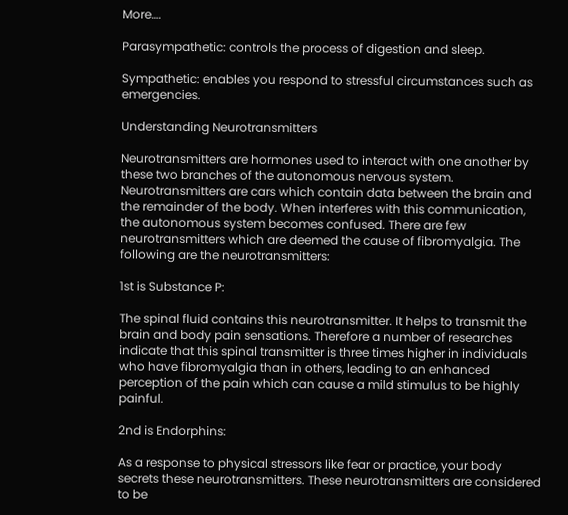More….

Parasympathetic: controls the process of digestion and sleep.

Sympathetic: enables you respond to stressful circumstances such as emergencies.

Understanding Neurotransmitters

Neurotransmitters are hormones used to interact with one another by these two branches of the autonomous nervous system. Neurotransmitters are cars which contain data between the brain and the remainder of the body. When interferes with this communication, the autonomous system becomes confused. There are few neurotransmitters which are deemed the cause of fibromyalgia. The following are the neurotransmitters:

1st is Substance P:

The spinal fluid contains this neurotransmitter. It helps to transmit the brain and body pain sensations. Therefore a number of researches indicate that this spinal transmitter is three times higher in individuals who have fibromyalgia than in others, leading to an enhanced perception of the pain which can cause a mild stimulus to be highly painful.

2nd is Endorphins:

As a response to physical stressors like fear or practice, your body secrets these neurotransmitters. These neurotransmitters are considered to be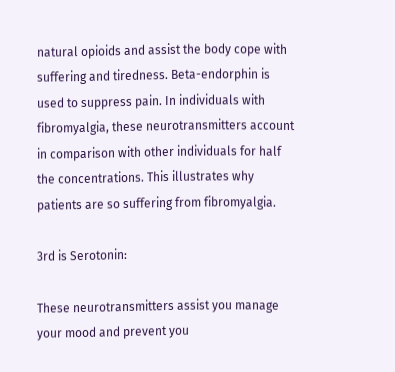natural opioids and assist the body cope with suffering and tiredness. Beta-endorphin is used to suppress pain. In individuals with fibromyalgia, these neurotransmitters account in comparison with other individuals for half the concentrations. This illustrates why patients are so suffering from fibromyalgia.

3rd is Serotonin:

These neurotransmitters assist you manage your mood and prevent you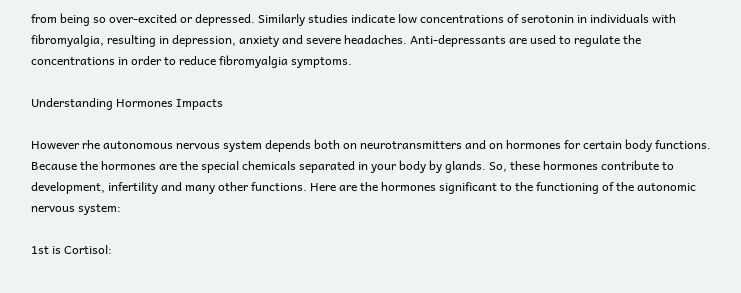from being so over-excited or depressed. Similarly studies indicate low concentrations of serotonin in individuals with fibromyalgia, resulting in depression, anxiety and severe headaches. Anti-depressants are used to regulate the concentrations in order to reduce fibromyalgia symptoms.

Understanding Hormones Impacts

However rhe autonomous nervous system depends both on neurotransmitters and on hormones for certain body functions. Because the hormones are the special chemicals separated in your body by glands. So, these hormones contribute to development, infertility and many other functions. Here are the hormones significant to the functioning of the autonomic nervous system:

1st is Cortisol: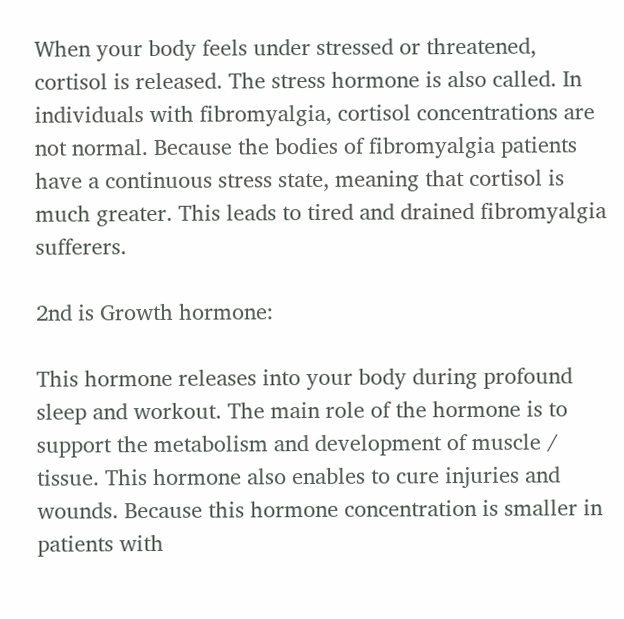When your body feels under stressed or threatened, cortisol is released. The stress hormone is also called. In individuals with fibromyalgia, cortisol concentrations are not normal. Because the bodies of fibromyalgia patients have a continuous stress state, meaning that cortisol is much greater. This leads to tired and drained fibromyalgia sufferers.

2nd is Growth hormone:

This hormone releases into your body during profound sleep and workout. The main role of the hormone is to support the metabolism and development of muscle / tissue. This hormone also enables to cure injuries and wounds. Because this hormone concentration is smaller in patients with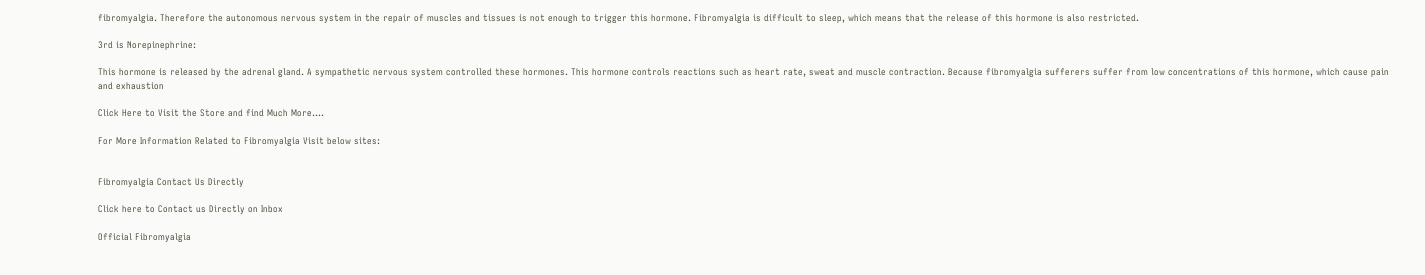fibromyalgia. Therefore the autonomous nervous system in the repair of muscles and tissues is not enough to trigger this hormone. Fibromyalgia is difficult to sleep, which means that the release of this hormone is also restricted.

3rd is Norepinephrine:

This hormone is released by the adrenal gland. A sympathetic nervous system controlled these hormones. This hormone controls reactions such as heart rate, sweat and muscle contraction. Because fibromyalgia sufferers suffer from low concentrations of this hormone, which cause pain and exhaustion

Click Here to Visit the Store and find Much More….

For More Information Related to Fibromyalgia Visit below sites:


Fibromyalgia Contact Us Directly

Click here to Contact us Directly on Inbox

Official Fibromyalgia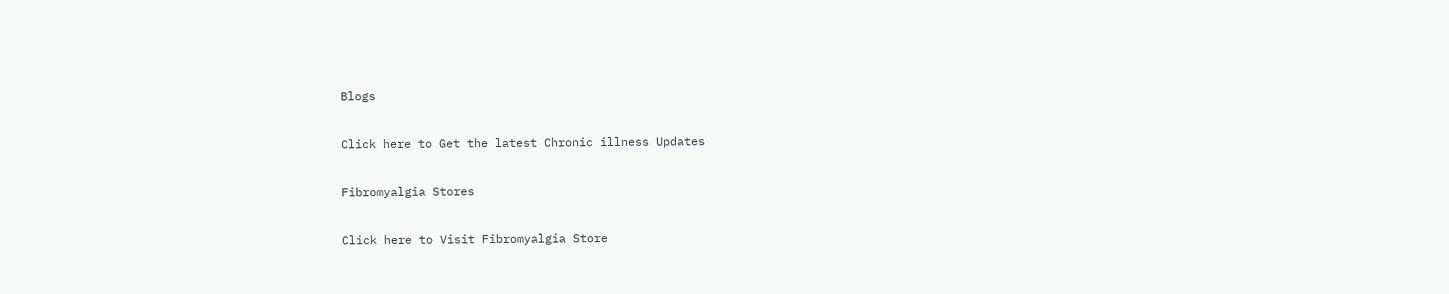Blogs

Click here to Get the latest Chronic illness Updates

Fibromyalgia Stores

Click here to Visit Fibromyalgia Store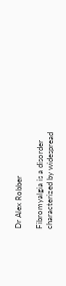Dr Alex Robber

Fibromyalgia is a disorder characterized by widespread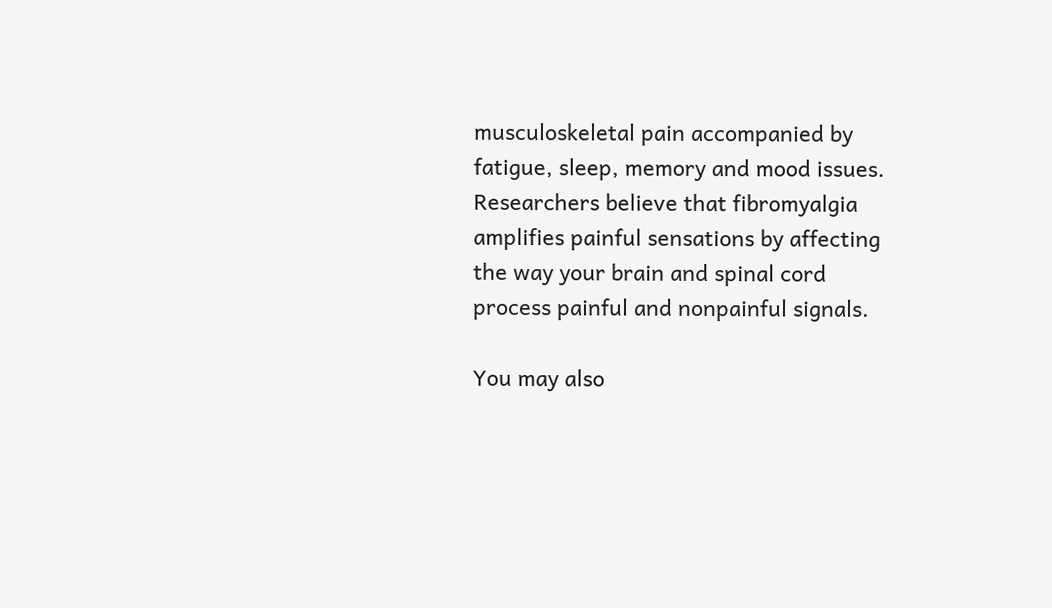musculoskeletal pain accompanied by fatigue, sleep, memory and mood issues. Researchers believe that fibromyalgia amplifies painful sensations by affecting the way your brain and spinal cord process painful and nonpainful signals.

You may also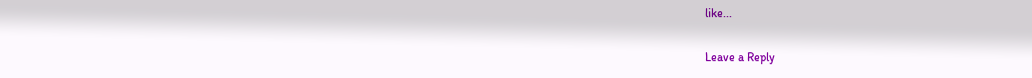like...

Leave a Reply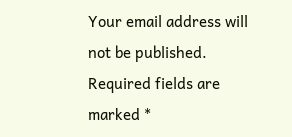Your email address will not be published. Required fields are marked *